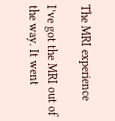The MRI experience

I’ve got the MRI out of the way. It went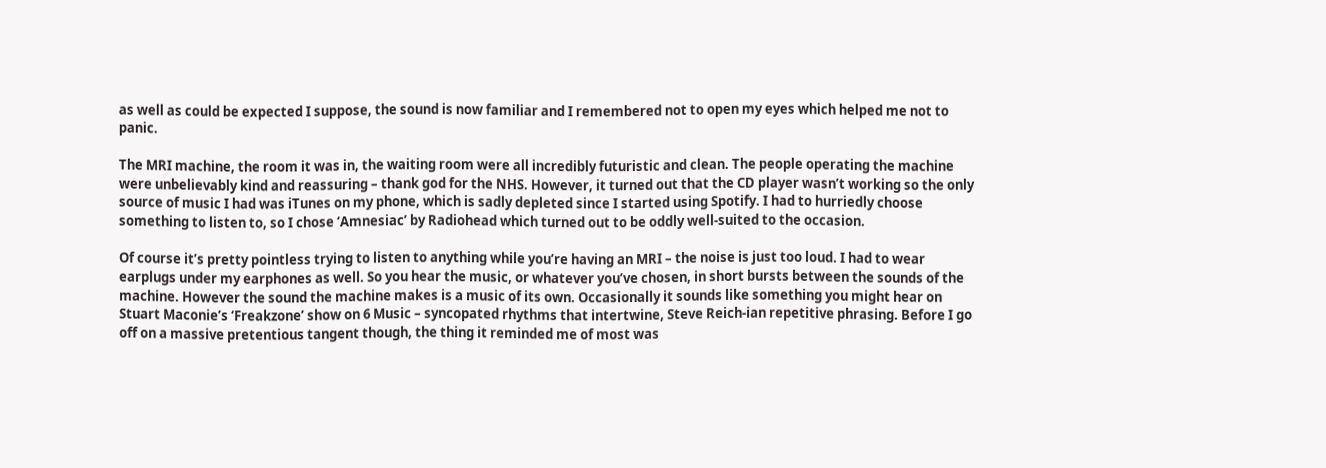as well as could be expected I suppose, the sound is now familiar and I remembered not to open my eyes which helped me not to panic.

The MRI machine, the room it was in, the waiting room were all incredibly futuristic and clean. The people operating the machine were unbelievably kind and reassuring – thank god for the NHS. However, it turned out that the CD player wasn’t working so the only source of music I had was iTunes on my phone, which is sadly depleted since I started using Spotify. I had to hurriedly choose something to listen to, so I chose ‘Amnesiac’ by Radiohead which turned out to be oddly well-suited to the occasion.

Of course it’s pretty pointless trying to listen to anything while you’re having an MRI – the noise is just too loud. I had to wear earplugs under my earphones as well. So you hear the music, or whatever you’ve chosen, in short bursts between the sounds of the machine. However the sound the machine makes is a music of its own. Occasionally it sounds like something you might hear on Stuart Maconie’s ‘Freakzone’ show on 6 Music – syncopated rhythms that intertwine, Steve Reich-ian repetitive phrasing. Before I go off on a massive pretentious tangent though, the thing it reminded me of most was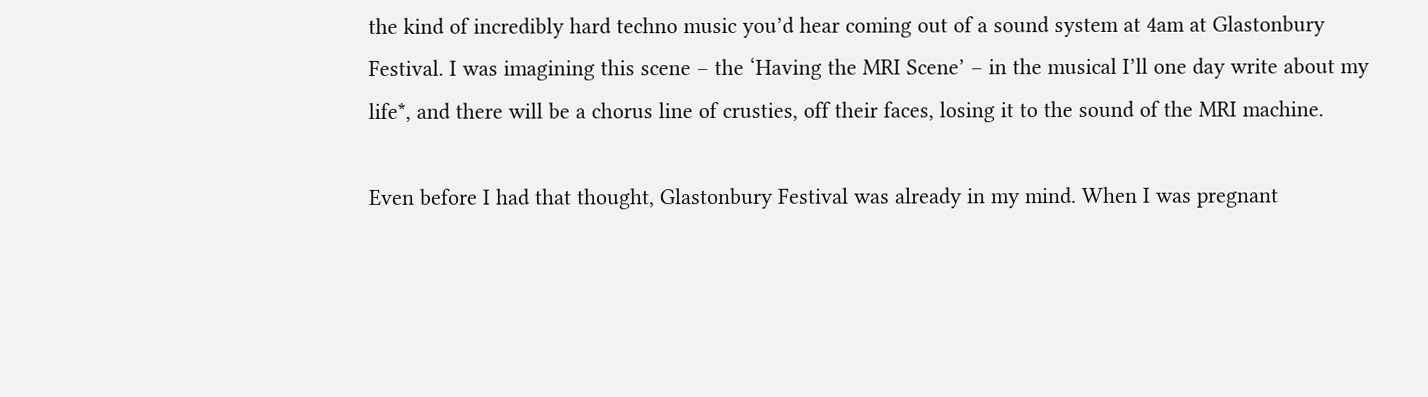the kind of incredibly hard techno music you’d hear coming out of a sound system at 4am at Glastonbury Festival. I was imagining this scene – the ‘Having the MRI Scene’ – in the musical I’ll one day write about my life*, and there will be a chorus line of crusties, off their faces, losing it to the sound of the MRI machine.

Even before I had that thought, Glastonbury Festival was already in my mind. When I was pregnant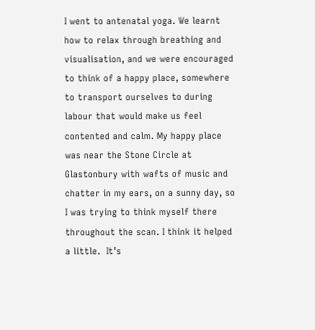I went to antenatal yoga. We learnt how to relax through breathing and visualisation, and we were encouraged to think of a happy place, somewhere to transport ourselves to during labour that would make us feel contented and calm. My happy place was near the Stone Circle at Glastonbury with wafts of music and chatter in my ears, on a sunny day, so I was trying to think myself there throughout the scan. I think it helped a little.  It’s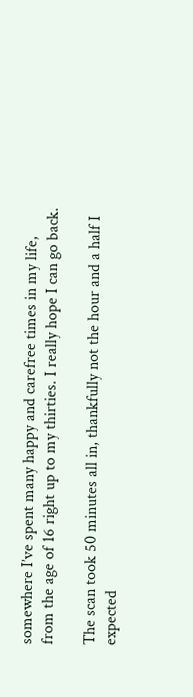somewhere I’ve spent many happy and carefree times in my life, from the age of 16 right up to my thirties. I really hope I can go back.

The scan took 50 minutes all in, thankfully not the hour and a half I expected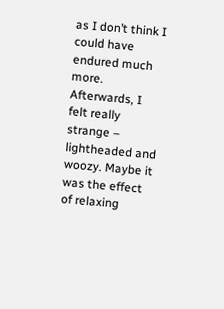as I don’t think I could have endured much more. Afterwards, I felt really strange – lightheaded and woozy. Maybe it was the effect of relaxing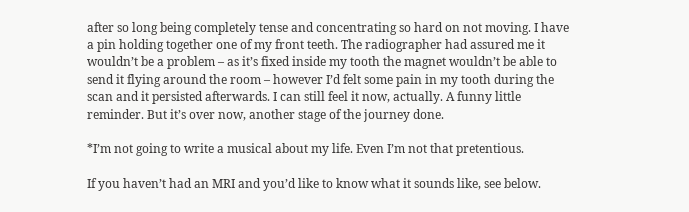after so long being completely tense and concentrating so hard on not moving. I have a pin holding together one of my front teeth. The radiographer had assured me it wouldn’t be a problem – as it’s fixed inside my tooth the magnet wouldn’t be able to send it flying around the room – however I’d felt some pain in my tooth during the scan and it persisted afterwards. I can still feel it now, actually. A funny little reminder. But it’s over now, another stage of the journey done.

*I’m not going to write a musical about my life. Even I’m not that pretentious.

If you haven’t had an MRI and you’d like to know what it sounds like, see below.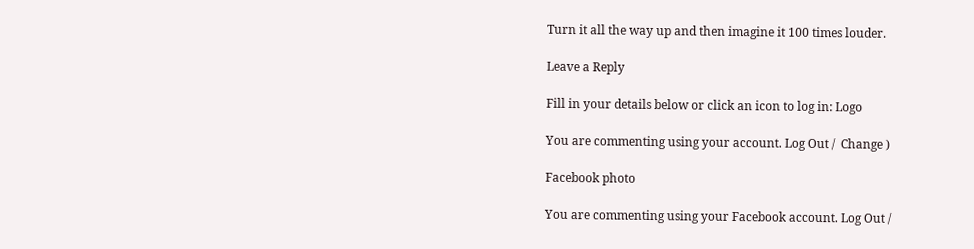Turn it all the way up and then imagine it 100 times louder.

Leave a Reply

Fill in your details below or click an icon to log in: Logo

You are commenting using your account. Log Out /  Change )

Facebook photo

You are commenting using your Facebook account. Log Out /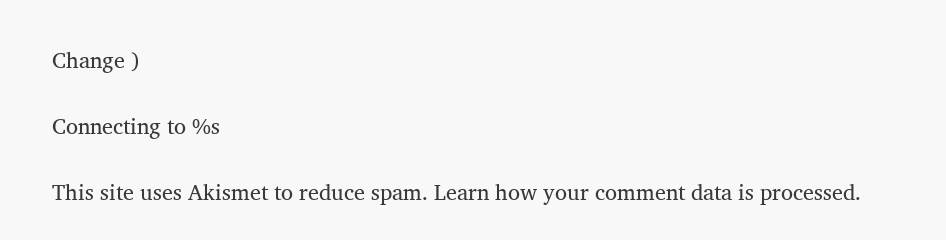Change )

Connecting to %s

This site uses Akismet to reduce spam. Learn how your comment data is processed.